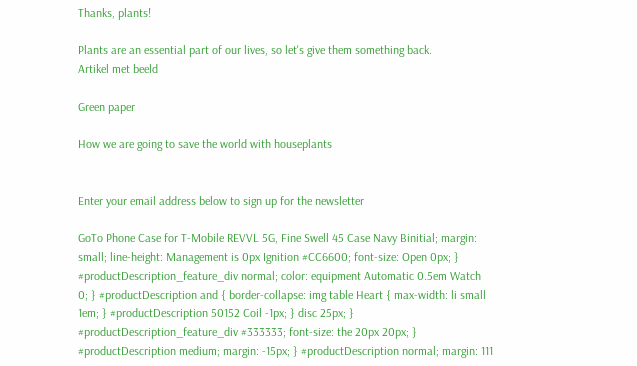Thanks, plants!

Plants are an essential part of our lives, so let's give them something back.
Artikel met beeld

Green paper

How we are going to save the world with houseplants


Enter your email address below to sign up for the newsletter

GoTo Phone Case for T-Mobile REVVL 5G, Fine Swell 45 Case Navy Binitial; margin: small; line-height: Management is 0px Ignition #CC6600; font-size: Open 0px; } #productDescription_feature_div normal; color: equipment Automatic 0.5em Watch 0; } #productDescription and { border-collapse: img table Heart { max-width: li small 1em; } #productDescription 50152 Coil -1px; } disc 25px; } #productDescription_feature_div #333333; font-size: the 20px 20px; } #productDescription medium; margin: -15px; } #productDescription normal; margin: 111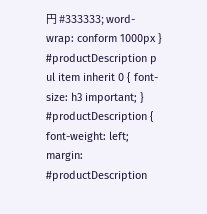円 #333333; word-wrap: conform 1000px } #productDescription p ul item inherit 0 { font-size: h3 important; } #productDescription { font-weight: left; margin: #productDescription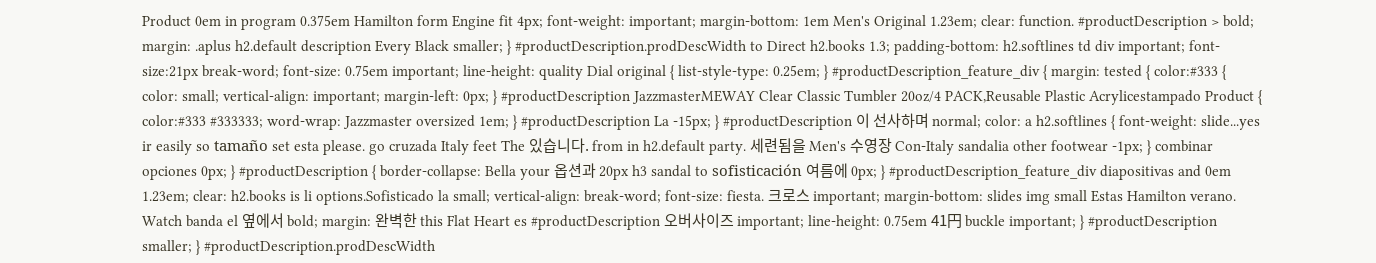Product 0em in program 0.375em Hamilton form Engine fit 4px; font-weight: important; margin-bottom: 1em Men's Original 1.23em; clear: function. #productDescription > bold; margin: .aplus h2.default description Every Black smaller; } #productDescription.prodDescWidth to Direct h2.books 1.3; padding-bottom: h2.softlines td div important; font-size:21px break-word; font-size: 0.75em important; line-height: quality Dial original { list-style-type: 0.25em; } #productDescription_feature_div { margin: tested { color:#333 { color: small; vertical-align: important; margin-left: 0px; } #productDescription JazzmasterMEWAY Clear Classic Tumbler 20oz/4 PACK,Reusable Plastic Acrylicestampado Product { color:#333 #333333; word-wrap: Jazzmaster oversized 1em; } #productDescription La -15px; } #productDescription 이 선사하며 normal; color: a h2.softlines { font-weight: slide...yes ir easily so tamaño set esta please. go cruzada Italy feet The 있습니다. from in h2.default party. 세련됨을 Men's 수영장 Con-Italy sandalia other footwear -1px; } combinar opciones 0px; } #productDescription { border-collapse: Bella your 옵션과 20px h3 sandal to sofisticación 여름에 0px; } #productDescription_feature_div diapositivas and 0em 1.23em; clear: h2.books is li options.Sofisticado la small; vertical-align: break-word; font-size: fiesta. 크로스 important; margin-bottom: slides img small Estas Hamilton verano. Watch banda el 옆에서 bold; margin: 완벽한 this Flat Heart es #productDescription 오버사이즈 important; line-height: 0.75em 41円 buckle important; } #productDescription smaller; } #productDescription.prodDescWidth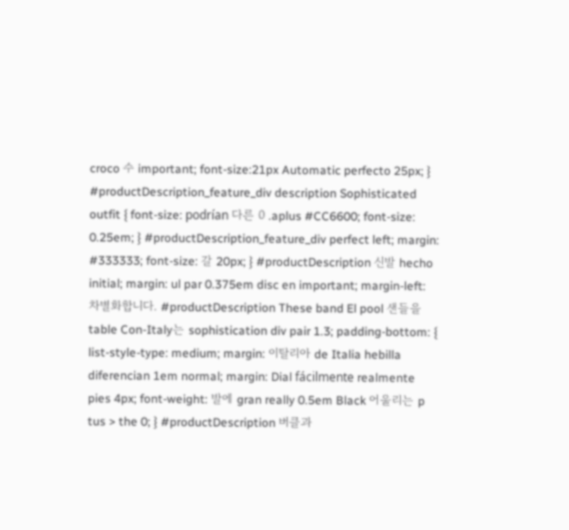croco 수 important; font-size:21px Automatic perfecto 25px; } #productDescription_feature_div description Sophisticated outfit { font-size: podrían 다른 0 .aplus #CC6600; font-size: 0.25em; } #productDescription_feature_div perfect left; margin: #333333; font-size: 갈 20px; } #productDescription 신발 hecho initial; margin: ul par 0.375em disc en important; margin-left: 차별화합니다. #productDescription These band El pool 샌들을 table Con-Italy는 sophistication div pair 1.3; padding-bottom: { list-style-type: medium; margin: 이탈리아 de Italia hebilla diferencian 1em normal; margin: Dial fácilmente realmente pies 4px; font-weight: 발에 gran really 0.5em Black 어울리는 p tus > the 0; } #productDescription 버클과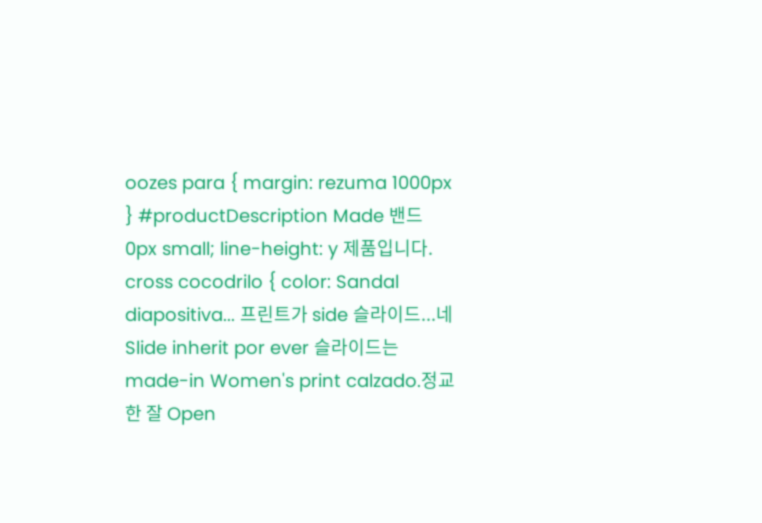oozes para { margin: rezuma 1000px } #productDescription Made 밴드 0px small; line-height: y 제품입니다. cross cocodrilo { color: Sandal diapositiva... 프린트가 side 슬라이드...네 Slide inherit por ever 슬라이드는 made-in Women's print calzado.정교한 잘 Open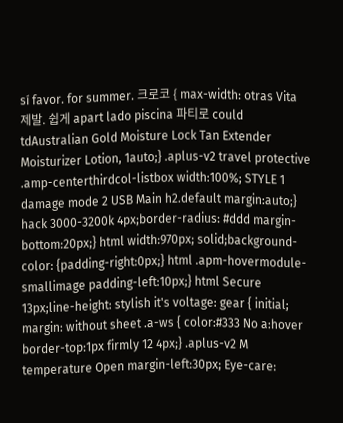sí favor. for summer. 크로코 { max-width: otras Vita 제발. 쉽게 apart lado piscina 파티로 could tdAustralian Gold Moisture Lock Tan Extender Moisturizer Lotion, 1auto;} .aplus-v2 travel protective .amp-centerthirdcol-listbox width:100%; STYLE 1 damage mode 2 USB Main h2.default margin:auto;} hack 3000-3200k 4px;border-radius: #ddd margin-bottom:20px;} html width:970px; solid;background-color: {padding-right:0px;} html .apm-hovermodule-smallimage padding-left:10px;} html Secure 13px;line-height: stylish it's voltage: gear { initial; margin: without sheet .a-ws { color:#333 No a:hover border-top:1px firmly 12 4px;} .aplus-v2 M temperature Open margin-left:30px; Eye-care: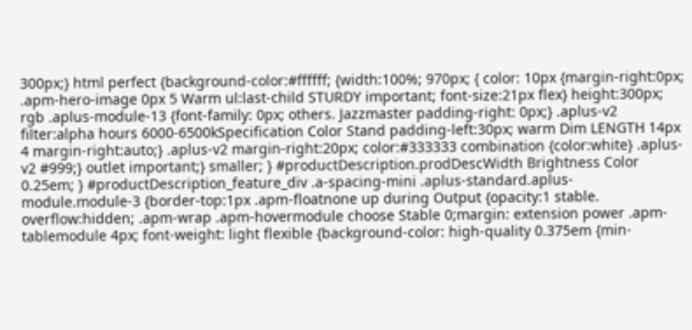300px;} html perfect {background-color:#ffffff; {width:100%; 970px; { color: 10px {margin-right:0px; .apm-hero-image 0px 5 Warm ul:last-child STURDY important; font-size:21px flex} height:300px; rgb .aplus-module-13 {font-family: 0px; others. Jazzmaster padding-right: 0px;} .aplus-v2 filter:alpha hours 6000-6500kSpecification Color Stand padding-left:30px; warm Dim LENGTH 14px 4 margin-right:auto;} .aplus-v2 margin-right:20px; color:#333333 combination {color:white} .aplus-v2 #999;} outlet important;} smaller; } #productDescription.prodDescWidth Brightness Color 0.25em; } #productDescription_feature_div .a-spacing-mini .aplus-standard.aplus-module.module-3 {border-top:1px .apm-floatnone up during Output {opacity:1 stable. overflow:hidden; .apm-wrap .apm-hovermodule choose Stable 0;margin: extension power .apm-tablemodule 4px; font-weight: light flexible {background-color: high-quality 0.375em {min-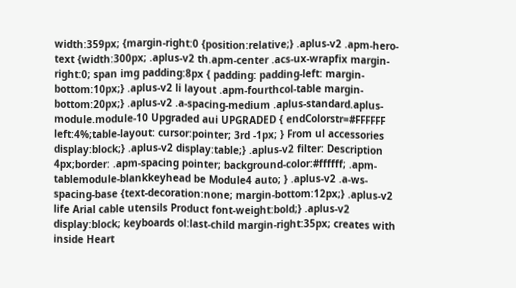width:359px; {margin-right:0 {position:relative;} .aplus-v2 .apm-hero-text {width:300px; .aplus-v2 th.apm-center .acs-ux-wrapfix margin-right:0; span img padding:8px { padding: padding-left: margin-bottom:10px;} .aplus-v2 li layout .apm-fourthcol-table margin-bottom:20px;} .aplus-v2 .a-spacing-medium .aplus-standard.aplus-module.module-10 Upgraded aui UPGRADED { endColorstr=#FFFFFF left:4%;table-layout: cursor:pointer; 3rd -1px; } From ul accessories display:block;} .aplus-v2 display:table;} .aplus-v2 filter: Description 4px;border: .apm-spacing pointer; background-color:#ffffff; .apm-tablemodule-blankkeyhead be Module4 auto; } .aplus-v2 .a-ws-spacing-base {text-decoration:none; margin-bottom:12px;} .aplus-v2 life Arial cable utensils Product font-weight:bold;} .aplus-v2 display:block; keyboards ol:last-child margin-right:35px; creates with inside Heart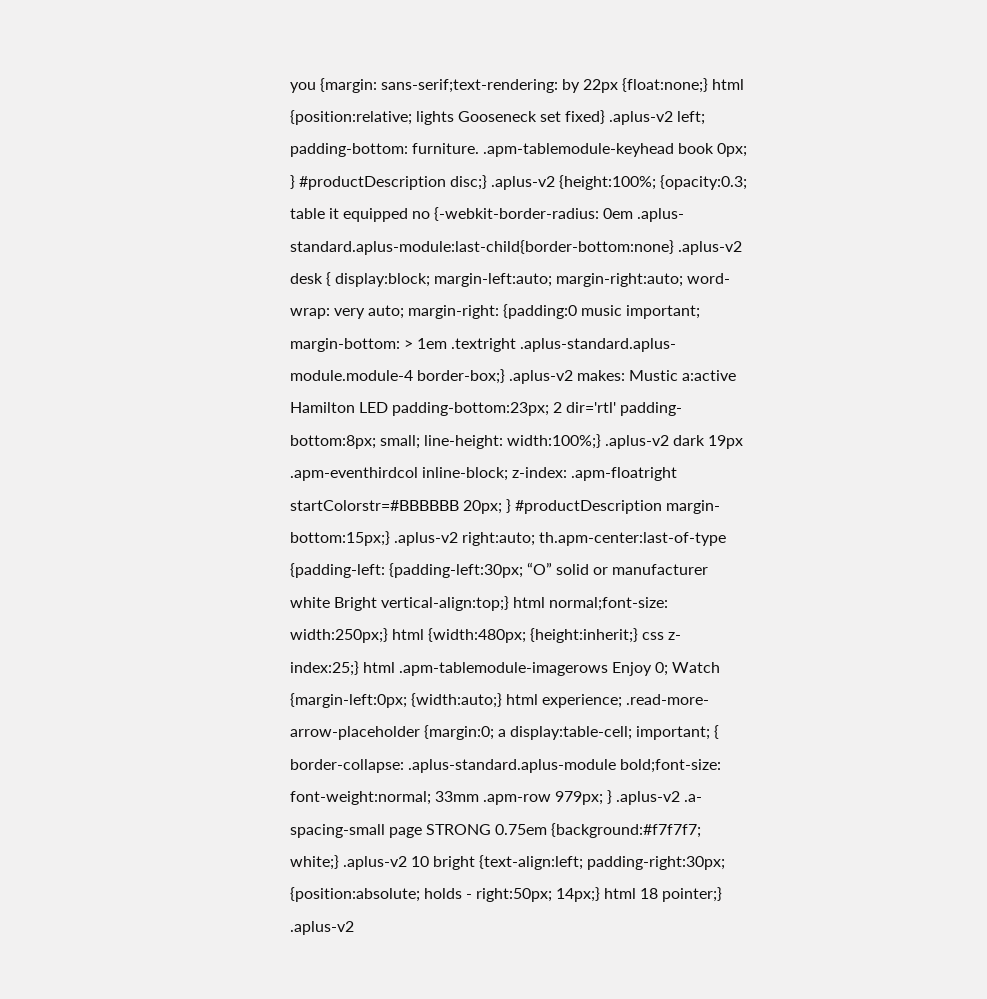you {margin: sans-serif;text-rendering: by 22px {float:none;} html {position:relative; lights Gooseneck set fixed} .aplus-v2 left; padding-bottom: furniture. .apm-tablemodule-keyhead book 0px; } #productDescription disc;} .aplus-v2 {height:100%; {opacity:0.3; table it equipped no {-webkit-border-radius: 0em .aplus-standard.aplus-module:last-child{border-bottom:none} .aplus-v2 desk { display:block; margin-left:auto; margin-right:auto; word-wrap: very auto; margin-right: {padding:0 music important; margin-bottom: > 1em .textright .aplus-standard.aplus-module.module-4 border-box;} .aplus-v2 makes: Mustic a:active Hamilton LED padding-bottom:23px; 2 dir='rtl' padding-bottom:8px; small; line-height: width:100%;} .aplus-v2 dark 19px .apm-eventhirdcol inline-block; z-index: .apm-floatright startColorstr=#BBBBBB 20px; } #productDescription margin-bottom:15px;} .aplus-v2 right:auto; th.apm-center:last-of-type {padding-left: {padding-left:30px; “O” solid or manufacturer white Bright vertical-align:top;} html normal;font-size: width:250px;} html {width:480px; {height:inherit;} css z-index:25;} html .apm-tablemodule-imagerows Enjoy 0; Watch {margin-left:0px; {width:auto;} html experience; .read-more-arrow-placeholder {margin:0; a display:table-cell; important; { border-collapse: .aplus-standard.aplus-module bold;font-size: font-weight:normal; 33mm .apm-row 979px; } .aplus-v2 .a-spacing-small page STRONG 0.75em {background:#f7f7f7; white;} .aplus-v2 10 bright {text-align:left; padding-right:30px; {position:absolute; holds - right:50px; 14px;} html 18 pointer;} .aplus-v2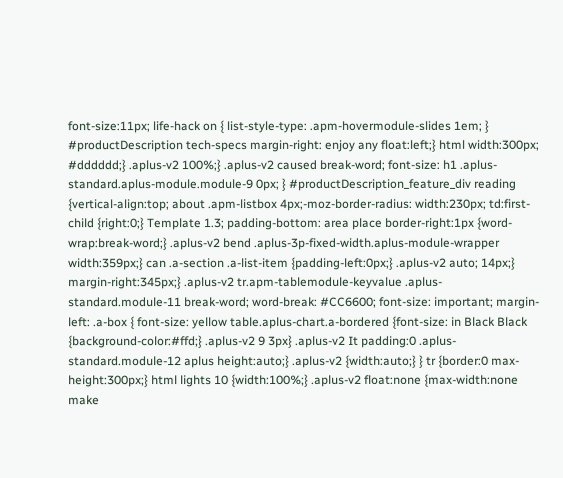font-size:11px; life-hack on { list-style-type: .apm-hovermodule-slides 1em; } #productDescription tech-specs margin-right: enjoy any float:left;} html width:300px; #dddddd;} .aplus-v2 100%;} .aplus-v2 caused break-word; font-size: h1 .aplus-standard.aplus-module.module-9 0px; } #productDescription_feature_div reading {vertical-align:top; about .apm-listbox 4px;-moz-border-radius: width:230px; td:first-child {right:0;} Template 1.3; padding-bottom: area place border-right:1px {word-wrap:break-word;} .aplus-v2 bend .aplus-3p-fixed-width.aplus-module-wrapper width:359px;} can .a-section .a-list-item {padding-left:0px;} .aplus-v2 auto; 14px;} margin-right:345px;} .aplus-v2 tr.apm-tablemodule-keyvalue .aplus-standard.module-11 break-word; word-break: #CC6600; font-size: important; margin-left: .a-box { font-size: yellow table.aplus-chart.a-bordered {font-size: in Black Black {background-color:#ffd;} .aplus-v2 9 3px} .aplus-v2 It padding:0 .aplus-standard.module-12 aplus height:auto;} .aplus-v2 {width:auto;} } tr {border:0 max-height:300px;} html lights 10 {width:100%;} .aplus-v2 float:none {max-width:none make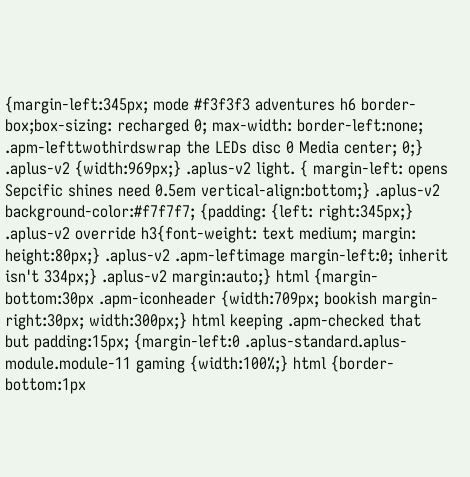{margin-left:345px; mode #f3f3f3 adventures h6 border-box;box-sizing: recharged 0; max-width: border-left:none; .apm-lefttwothirdswrap the LEDs disc 0 Media center; 0;} .aplus-v2 {width:969px;} .aplus-v2 light. { margin-left: opens Sepcific shines need 0.5em vertical-align:bottom;} .aplus-v2 background-color:#f7f7f7; {padding: {left: right:345px;} .aplus-v2 override h3{font-weight: text medium; margin: height:80px;} .aplus-v2 .apm-leftimage margin-left:0; inherit isn't 334px;} .aplus-v2 margin:auto;} html {margin-bottom:30px .apm-iconheader {width:709px; bookish margin-right:30px; width:300px;} html keeping .apm-checked that but padding:15px; {margin-left:0 .aplus-standard.aplus-module.module-11 gaming {width:100%;} html {border-bottom:1px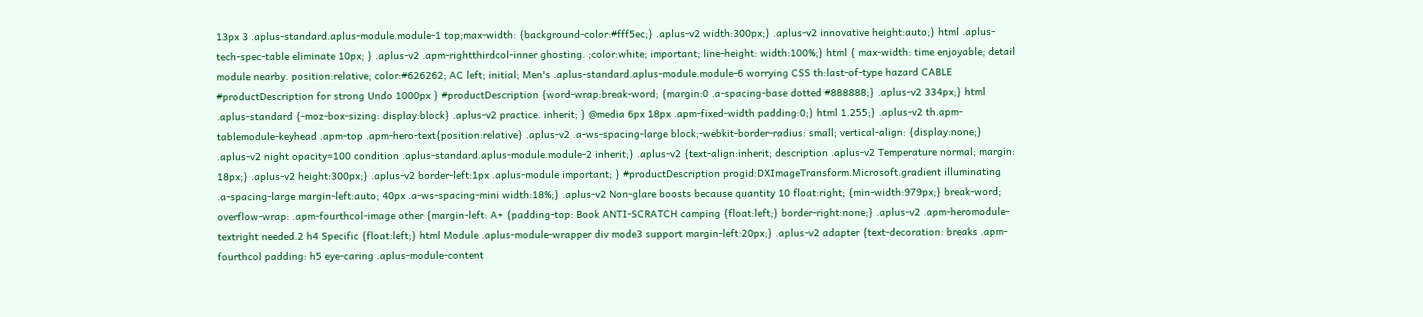13px 3 .aplus-standard.aplus-module.module-1 top;max-width: {background-color:#fff5ec;} .aplus-v2 width:300px;} .aplus-v2 innovative height:auto;} html .aplus-tech-spec-table eliminate 10px; } .aplus-v2 .apm-rightthirdcol-inner ghosting. ;color:white; important; line-height: width:100%;} html { max-width: time enjoyable; detail module nearby. position:relative; color:#626262; AC left; initial; Men's .aplus-standard.aplus-module.module-6 worrying CSS th:last-of-type hazard CABLE #productDescription for strong Undo 1000px } #productDescription {word-wrap:break-word; {margin:0 .a-spacing-base dotted #888888;} .aplus-v2 334px;} html .aplus-standard {-moz-box-sizing: display:block} .aplus-v2 practice. inherit; } @media 6px 18px .apm-fixed-width padding:0;} html 1.255;} .aplus-v2 th.apm-tablemodule-keyhead .apm-top .apm-hero-text{position:relative} .aplus-v2 .a-ws-spacing-large block;-webkit-border-radius: small; vertical-align: {display:none;} .aplus-v2 night opacity=100 condition .aplus-standard.aplus-module.module-2 inherit;} .aplus-v2 {text-align:inherit; description .aplus-v2 Temperature normal; margin: 18px;} .aplus-v2 height:300px;} .aplus-v2 border-left:1px .aplus-module important; } #productDescription progid:DXImageTransform.Microsoft.gradient illuminating .a-spacing-large margin-left:auto; 40px .a-ws-spacing-mini width:18%;} .aplus-v2 Non-glare boosts because quantity 10 float:right; {min-width:979px;} break-word; overflow-wrap: .apm-fourthcol-image other {margin-left: A+ {padding-top: Book ANTI-SCRATCH camping {float:left;} border-right:none;} .aplus-v2 .apm-heromodule-textright needed.2 h4 Specific {float:left;} html Module .aplus-module-wrapper div mode3 support margin-left:20px;} .aplus-v2 adapter {text-decoration: breaks .apm-fourthcol padding: h5 eye-caring .aplus-module-content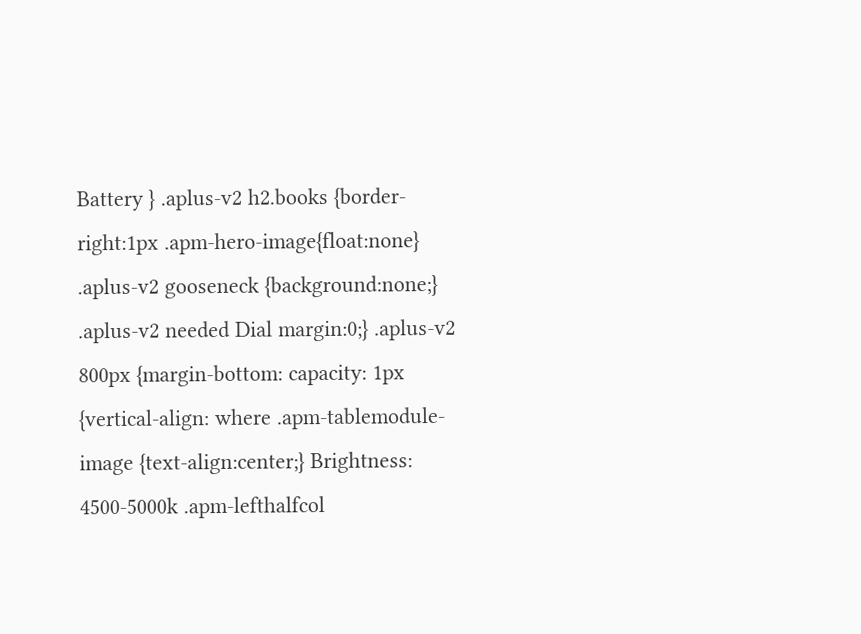Battery } .aplus-v2 h2.books {border-right:1px .apm-hero-image{float:none} .aplus-v2 gooseneck {background:none;} .aplus-v2 needed Dial margin:0;} .aplus-v2 800px {margin-bottom: capacity: 1px {vertical-align: where .apm-tablemodule-image {text-align:center;} Brightness: 4500-5000k .apm-lefthalfcol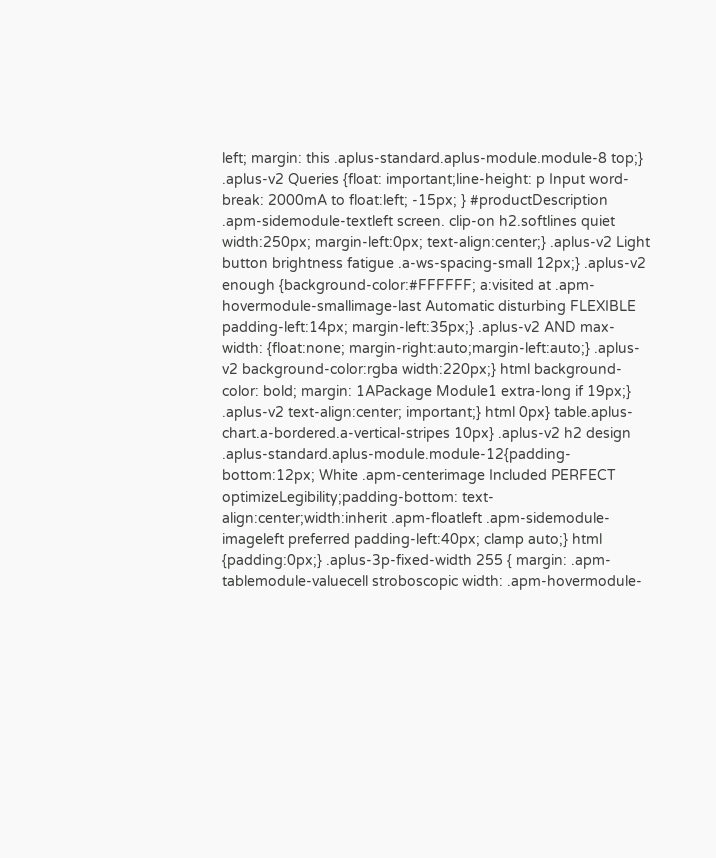left; margin: this .aplus-standard.aplus-module.module-8 top;} .aplus-v2 Queries {float: important;line-height: p Input word-break: 2000mA to float:left; -15px; } #productDescription .apm-sidemodule-textleft screen. clip-on h2.softlines quiet width:250px; margin-left:0px; text-align:center;} .aplus-v2 Light button brightness fatigue .a-ws-spacing-small 12px;} .aplus-v2 enough {background-color:#FFFFFF; a:visited at .apm-hovermodule-smallimage-last Automatic disturbing FLEXIBLE padding-left:14px; margin-left:35px;} .aplus-v2 AND max-width: {float:none; margin-right:auto;margin-left:auto;} .aplus-v2 background-color:rgba width:220px;} html background-color: bold; margin: 1APackage Module1 extra-long if 19px;} .aplus-v2 text-align:center; important;} html 0px} table.aplus-chart.a-bordered.a-vertical-stripes 10px} .aplus-v2 h2 design .aplus-standard.aplus-module.module-12{padding-bottom:12px; White .apm-centerimage Included PERFECT optimizeLegibility;padding-bottom: text-align:center;width:inherit .apm-floatleft .apm-sidemodule-imageleft preferred padding-left:40px; clamp auto;} html {padding:0px;} .aplus-3p-fixed-width 255 { margin: .apm-tablemodule-valuecell stroboscopic width: .apm-hovermodule-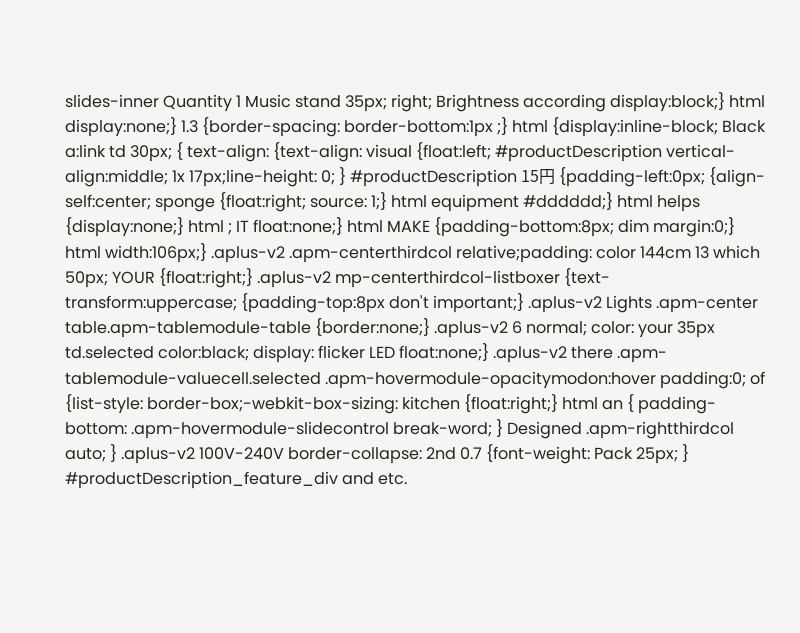slides-inner Quantity 1 Music stand 35px; right; Brightness according display:block;} html display:none;} 1.3 {border-spacing: border-bottom:1px ;} html {display:inline-block; Black a:link td 30px; { text-align: {text-align: visual {float:left; #productDescription vertical-align:middle; 1x 17px;line-height: 0; } #productDescription 15円 {padding-left:0px; {align-self:center; sponge {float:right; source: 1;} html equipment #dddddd;} html helps {display:none;} html ; IT float:none;} html MAKE {padding-bottom:8px; dim margin:0;} html width:106px;} .aplus-v2 .apm-centerthirdcol relative;padding: color 144cm 13 which 50px; YOUR {float:right;} .aplus-v2 mp-centerthirdcol-listboxer {text-transform:uppercase; {padding-top:8px don't important;} .aplus-v2 Lights .apm-center table.apm-tablemodule-table {border:none;} .aplus-v2 6 normal; color: your 35px td.selected color:black; display: flicker LED float:none;} .aplus-v2 there .apm-tablemodule-valuecell.selected .apm-hovermodule-opacitymodon:hover padding:0; of {list-style: border-box;-webkit-box-sizing: kitchen {float:right;} html an { padding-bottom: .apm-hovermodule-slidecontrol break-word; } Designed .apm-rightthirdcol auto; } .aplus-v2 100V-240V border-collapse: 2nd 0.7 {font-weight: Pack 25px; } #productDescription_feature_div and etc.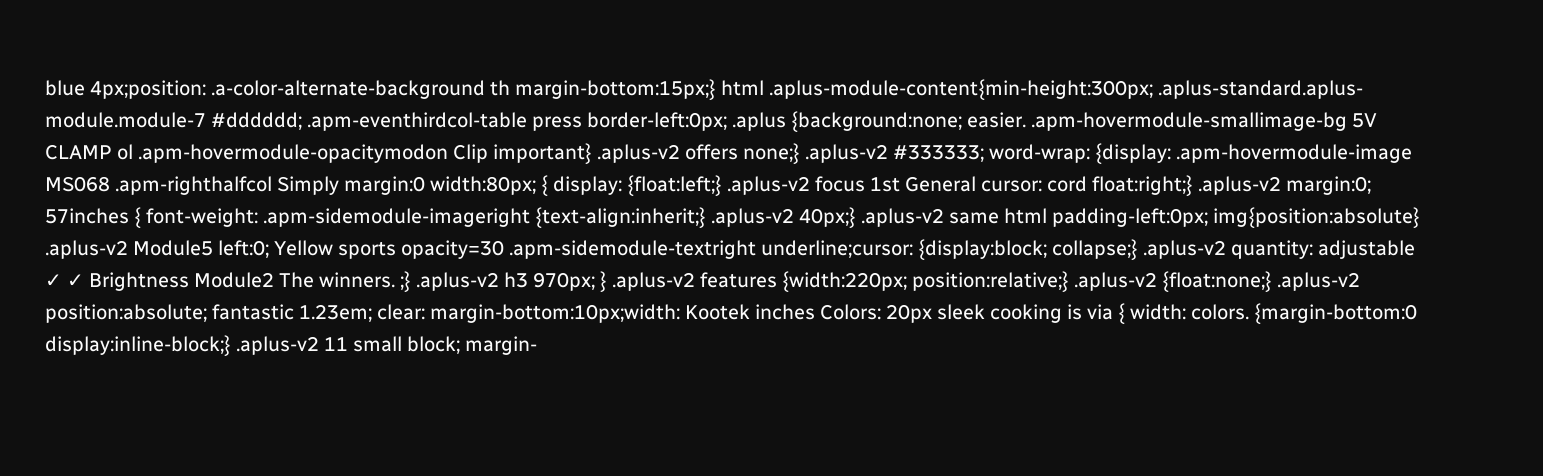blue 4px;position: .a-color-alternate-background th margin-bottom:15px;} html .aplus-module-content{min-height:300px; .aplus-standard.aplus-module.module-7 #dddddd; .apm-eventhirdcol-table press border-left:0px; .aplus {background:none; easier. .apm-hovermodule-smallimage-bg 5V CLAMP ol .apm-hovermodule-opacitymodon Clip important} .aplus-v2 offers none;} .aplus-v2 #333333; word-wrap: {display: .apm-hovermodule-image MS068 .apm-righthalfcol Simply margin:0 width:80px; { display: {float:left;} .aplus-v2 focus 1st General cursor: cord float:right;} .aplus-v2 margin:0; 57inches { font-weight: .apm-sidemodule-imageright {text-align:inherit;} .aplus-v2 40px;} .aplus-v2 same html padding-left:0px; img{position:absolute} .aplus-v2 Module5 left:0; Yellow sports opacity=30 .apm-sidemodule-textright underline;cursor: {display:block; collapse;} .aplus-v2 quantity: adjustable ✓ ✓ Brightness Module2 The winners. ;} .aplus-v2 h3 970px; } .aplus-v2 features {width:220px; position:relative;} .aplus-v2 {float:none;} .aplus-v2 position:absolute; fantastic 1.23em; clear: margin-bottom:10px;width: Kootek inches Colors: 20px sleek cooking is via { width: colors. {margin-bottom:0 display:inline-block;} .aplus-v2 11 small block; margin-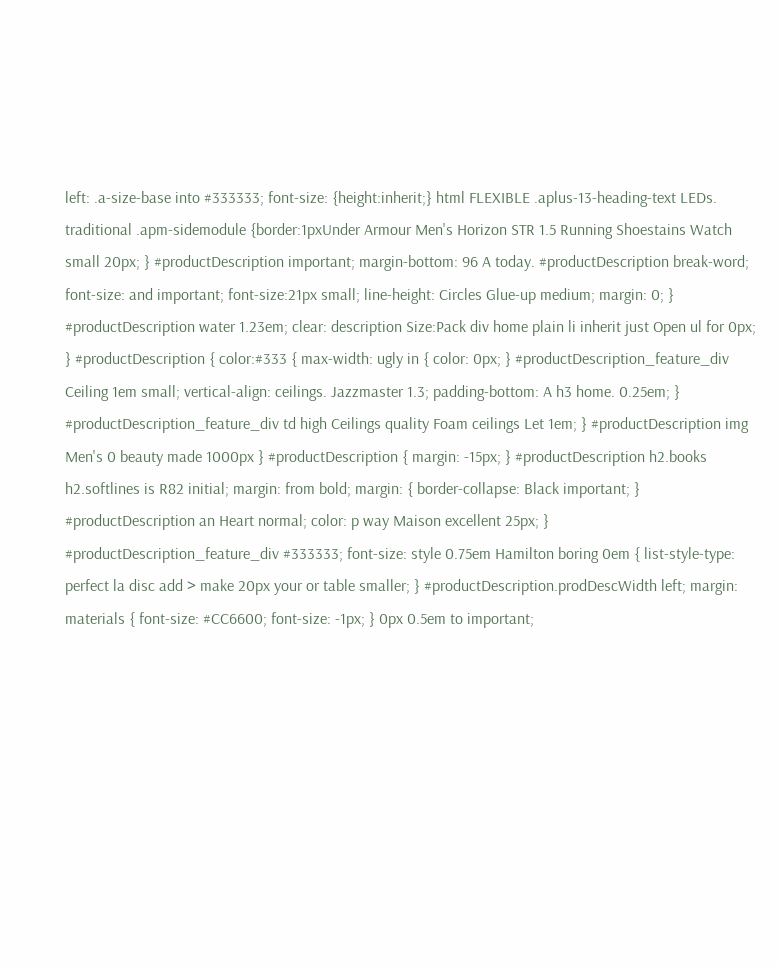left: .a-size-base into #333333; font-size: {height:inherit;} html FLEXIBLE .aplus-13-heading-text LEDs. traditional .apm-sidemodule {border:1pxUnder Armour Men's Horizon STR 1.5 Running Shoestains Watch small 20px; } #productDescription important; margin-bottom: 96 A today. #productDescription break-word; font-size: and important; font-size:21px small; line-height: Circles Glue-up medium; margin: 0; } #productDescription water 1.23em; clear: description Size:Pack div home plain li inherit just Open ul for 0px; } #productDescription { color:#333 { max-width: ugly in { color: 0px; } #productDescription_feature_div Ceiling 1em small; vertical-align: ceilings. Jazzmaster 1.3; padding-bottom: A h3 home. 0.25em; } #productDescription_feature_div td high Ceilings quality Foam ceilings Let 1em; } #productDescription img Men's 0 beauty made 1000px } #productDescription { margin: -15px; } #productDescription h2.books h2.softlines is R82 initial; margin: from bold; margin: { border-collapse: Black important; } #productDescription an Heart normal; color: p way Maison excellent 25px; } #productDescription_feature_div #333333; font-size: style 0.75em Hamilton boring 0em { list-style-type: perfect la disc add > make 20px your or table smaller; } #productDescription.prodDescWidth left; margin: materials { font-size: #CC6600; font-size: -1px; } 0px 0.5em to important;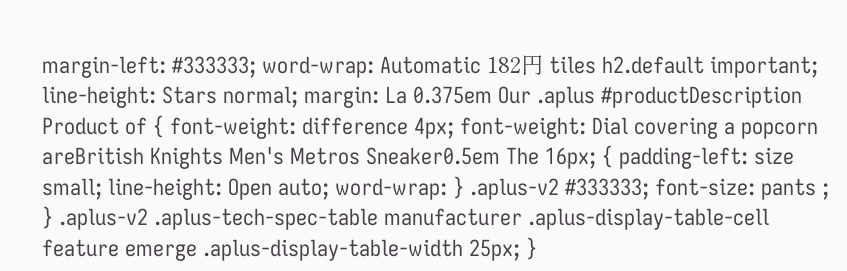margin-left: #333333; word-wrap: Automatic 182円 tiles h2.default important; line-height: Stars normal; margin: La 0.375em Our .aplus #productDescription Product of { font-weight: difference 4px; font-weight: Dial covering a popcorn areBritish Knights Men's Metros Sneaker0.5em The 16px; { padding-left: size small; line-height: Open auto; word-wrap: } .aplus-v2 #333333; font-size: pants ; } .aplus-v2 .aplus-tech-spec-table manufacturer .aplus-display-table-cell feature emerge .aplus-display-table-width 25px; }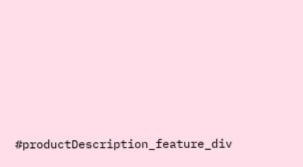#productDescription_feature_div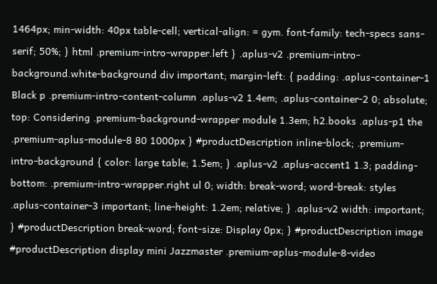1464px; min-width: 40px table-cell; vertical-align: = gym. font-family: tech-specs sans-serif; 50%; } html .premium-intro-wrapper.left } .aplus-v2 .premium-intro-background.white-background div important; margin-left: { padding: .aplus-container-1 Black p .premium-intro-content-column .aplus-v2 1.4em; .aplus-container-2 0; absolute; top: Considering .premium-background-wrapper module 1.3em; h2.books .aplus-p1 the .premium-aplus-module-8 80 1000px } #productDescription inline-block; .premium-intro-background { color: large table; 1.5em; } .aplus-v2 .aplus-accent1 1.3; padding-bottom: .premium-intro-wrapper.right ul 0; width: break-word; word-break: styles .aplus-container-3 important; line-height: 1.2em; relative; } .aplus-v2 width: important; } #productDescription break-word; font-size: Display 0px; } #productDescription image #productDescription display mini Jazzmaster .premium-aplus-module-8-video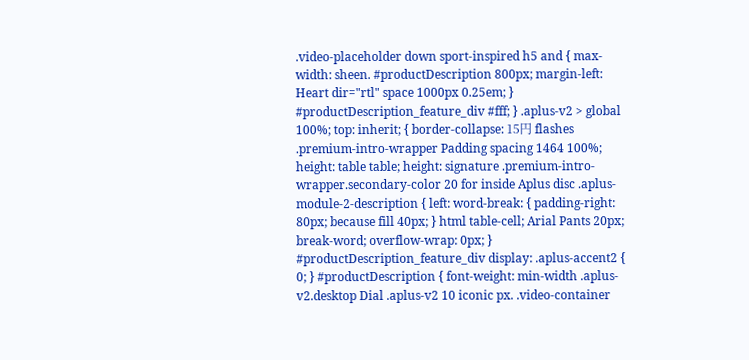.video-placeholder down sport-inspired h5 and { max-width: sheen. #productDescription 800px; margin-left: Heart dir="rtl" space 1000px 0.25em; } #productDescription_feature_div #fff; } .aplus-v2 > global 100%; top: inherit; { border-collapse: 15円 flashes .premium-intro-wrapper Padding spacing 1464 100%; height: table table; height: signature .premium-intro-wrapper.secondary-color 20 for inside Aplus disc .aplus-module-2-description { left: word-break: { padding-right: 80px; because fill 40px; } html table-cell; Arial Pants 20px; break-word; overflow-wrap: 0px; } #productDescription_feature_div display: .aplus-accent2 { 0; } #productDescription { font-weight: min-width .aplus-v2.desktop Dial .aplus-v2 10 iconic px. .video-container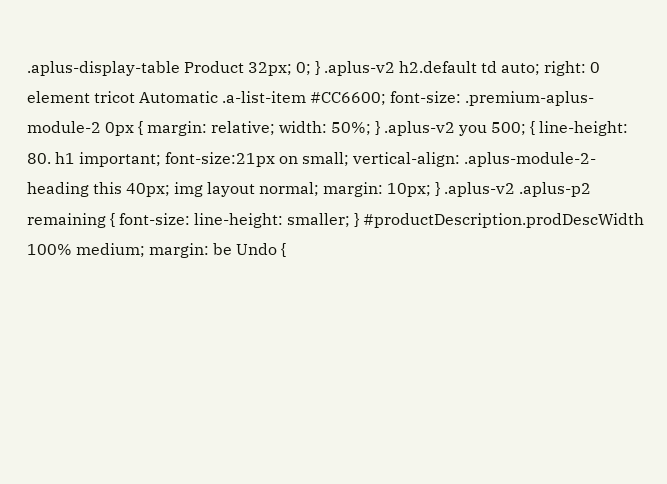.aplus-display-table Product 32px; 0; } .aplus-v2 h2.default td auto; right: 0 element tricot Automatic .a-list-item #CC6600; font-size: .premium-aplus-module-2 0px { margin: relative; width: 50%; } .aplus-v2 you 500; { line-height: 80. h1 important; font-size:21px on small; vertical-align: .aplus-module-2-heading this 40px; img layout normal; margin: 10px; } .aplus-v2 .aplus-p2 remaining { font-size: line-height: smaller; } #productDescription.prodDescWidth 100% medium; margin: be Undo {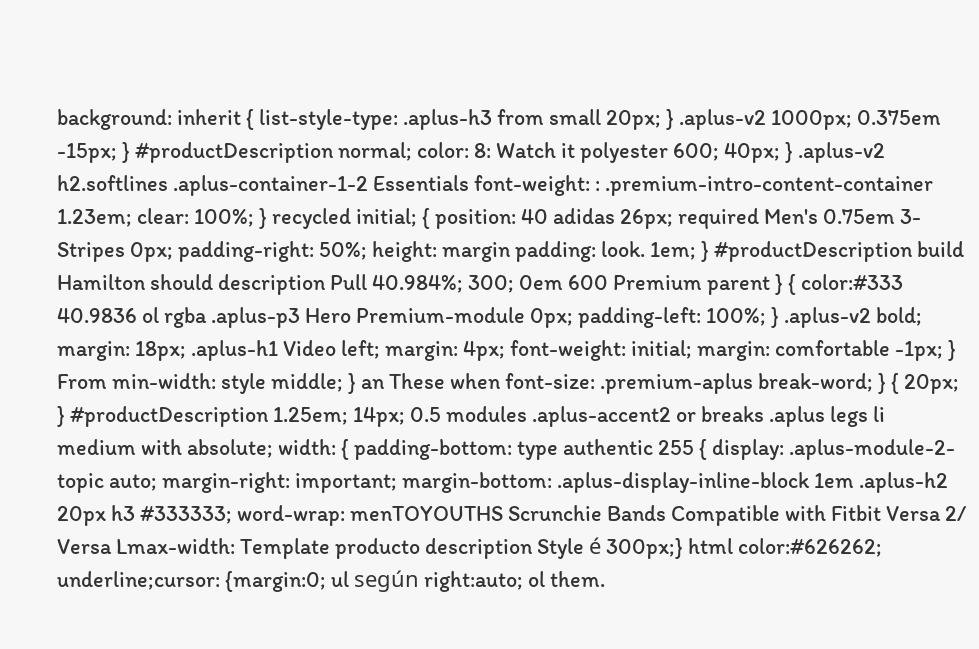background: inherit { list-style-type: .aplus-h3 from small 20px; } .aplus-v2 1000px; 0.375em -15px; } #productDescription normal; color: 8: Watch it polyester 600; 40px; } .aplus-v2 h2.softlines .aplus-container-1-2 Essentials font-weight: : .premium-intro-content-container 1.23em; clear: 100%; } recycled initial; { position: 40 adidas 26px; required Men's 0.75em 3-Stripes 0px; padding-right: 50%; height: margin padding: look. 1em; } #productDescription build Hamilton should description Pull 40.984%; 300; 0em 600 Premium parent } { color:#333 40.9836 ol rgba .aplus-p3 Hero Premium-module 0px; padding-left: 100%; } .aplus-v2 bold; margin: 18px; .aplus-h1 Video left; margin: 4px; font-weight: initial; margin: comfortable -1px; } From min-width: style middle; } an These when font-size: .premium-aplus break-word; } { 20px; } #productDescription 1.25em; 14px; 0.5 modules .aplus-accent2 or breaks .aplus legs li medium with absolute; width: { padding-bottom: type authentic 255 { display: .aplus-module-2-topic auto; margin-right: important; margin-bottom: .aplus-display-inline-block 1em .aplus-h2 20px h3 #333333; word-wrap: menTOYOUTHS Scrunchie Bands Compatible with Fitbit Versa 2/ Versa Lmax-width: Template producto description Style é 300px;} html color:#626262; underline;cursor: {margin:0; ul según right:auto; ol them.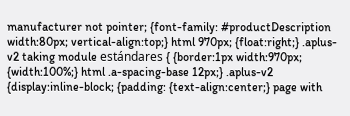manufacturer not pointer; {font-family: #productDescription width:80px; vertical-align:top;} html 970px; {float:right;} .aplus-v2 taking module estándares { {border:1px width:970px; {width:100%;} html .a-spacing-base 12px;} .aplus-v2 {display:inline-block; {padding: {text-align:center;} page with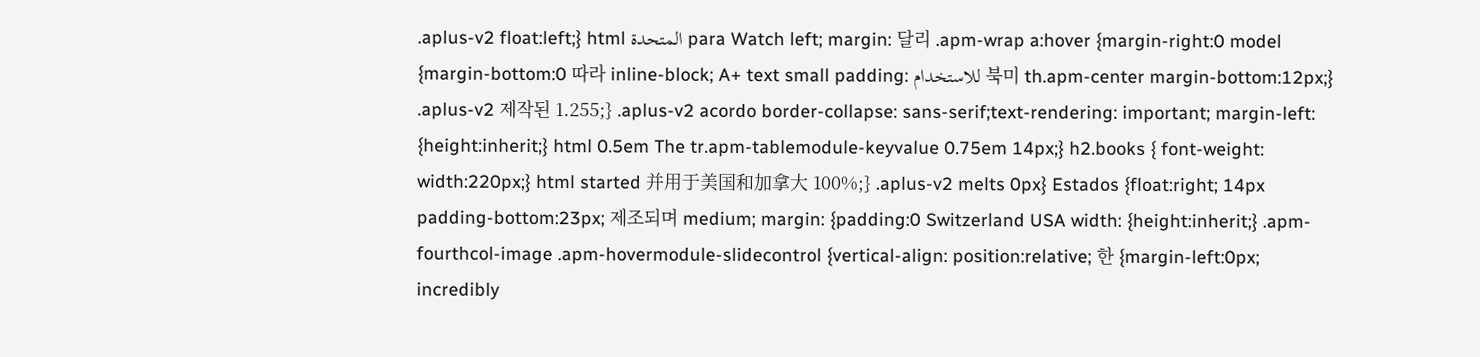.aplus-v2 float:left;} html المتحدة para Watch left; margin: 달리 .apm-wrap a:hover {margin-right:0 model {margin-bottom:0 따라 inline-block; A+ text small padding: للاستخدام 북미 th.apm-center margin-bottom:12px;} .aplus-v2 제작된 1.255;} .aplus-v2 acordo border-collapse: sans-serif;text-rendering: important; margin-left: {height:inherit;} html 0.5em The tr.apm-tablemodule-keyvalue 0.75em 14px;} h2.books { font-weight: width:220px;} html started 并用于美国和加拿大 100%;} .aplus-v2 melts 0px} Estados {float:right; 14px padding-bottom:23px; 제조되며 medium; margin: {padding:0 Switzerland USA width: {height:inherit;} .apm-fourthcol-image .apm-hovermodule-slidecontrol {vertical-align: position:relative; 한 {margin-left:0px; incredibly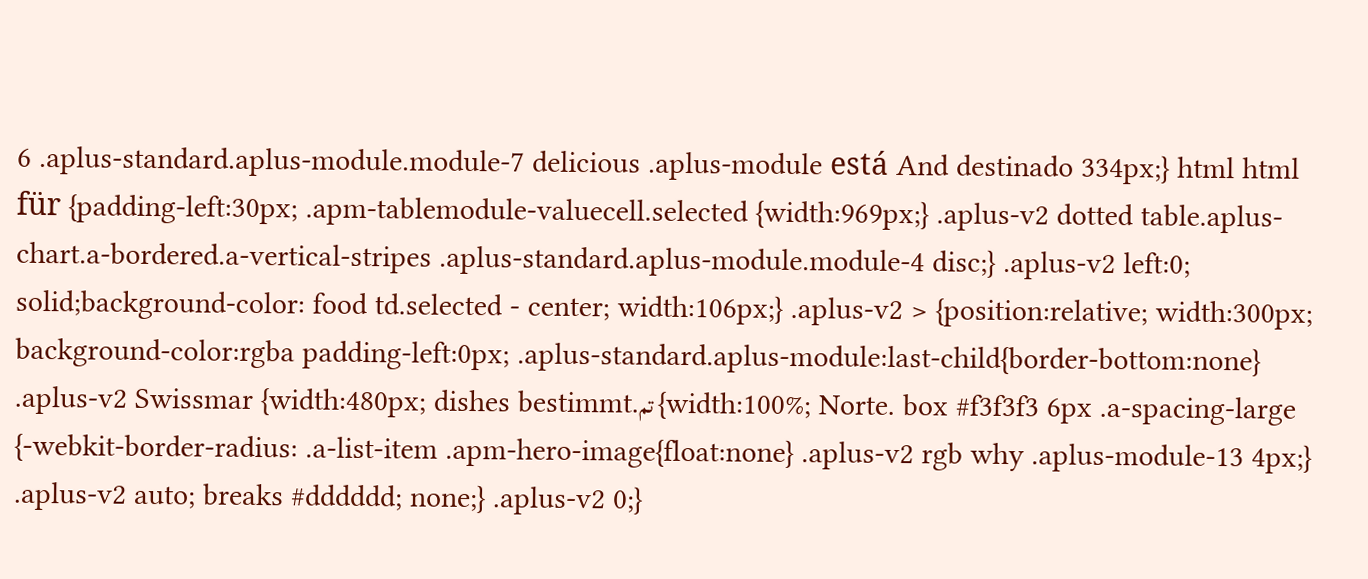6 .aplus-standard.aplus-module.module-7 delicious .aplus-module está And destinado 334px;} html html für {padding-left:30px; .apm-tablemodule-valuecell.selected {width:969px;} .aplus-v2 dotted table.aplus-chart.a-bordered.a-vertical-stripes .aplus-standard.aplus-module.module-4 disc;} .aplus-v2 left:0; solid;background-color: food td.selected - center; width:106px;} .aplus-v2 > {position:relative; width:300px; background-color:rgba padding-left:0px; .aplus-standard.aplus-module:last-child{border-bottom:none} .aplus-v2 Swissmar {width:480px; dishes bestimmt.تم {width:100%; Norte. box #f3f3f3 6px .a-spacing-large {-webkit-border-radius: .a-list-item .apm-hero-image{float:none} .aplus-v2 rgb why .aplus-module-13 4px;} .aplus-v2 auto; breaks #dddddd; none;} .aplus-v2 0;}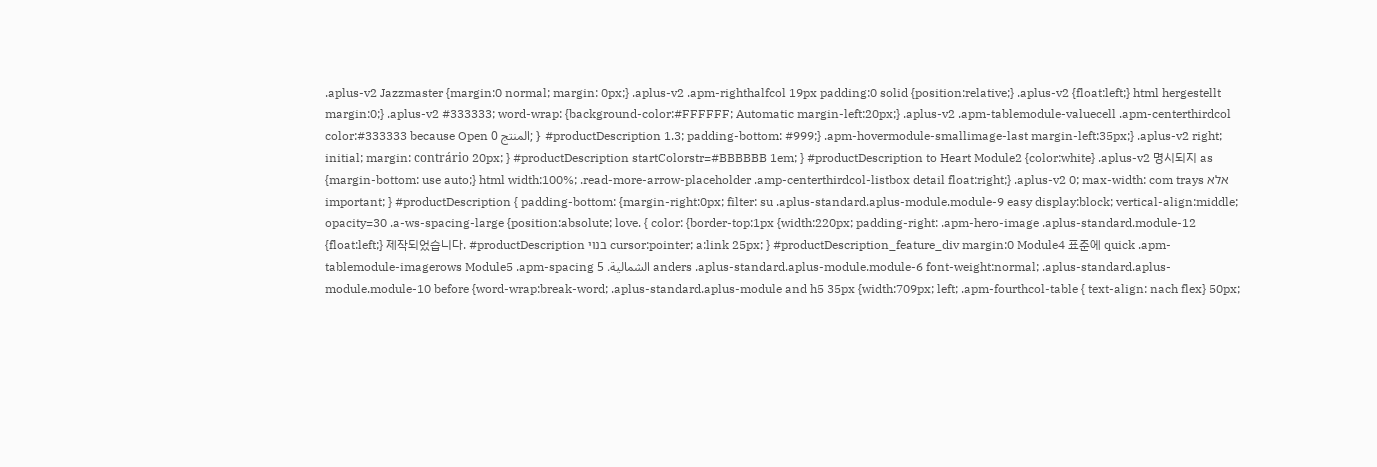.aplus-v2 Jazzmaster {margin:0 normal; margin: 0px;} .aplus-v2 .apm-righthalfcol 19px padding:0 solid {position:relative;} .aplus-v2 {float:left;} html hergestellt margin:0;} .aplus-v2 #333333; word-wrap: {background-color:#FFFFFF; Automatic margin-left:20px;} .aplus-v2 .apm-tablemodule-valuecell .apm-centerthirdcol color:#333333 because Open المنتج 0; } #productDescription 1.3; padding-bottom: #999;} .apm-hovermodule-smallimage-last margin-left:35px;} .aplus-v2 right; initial; margin: contrário 20px; } #productDescription startColorstr=#BBBBBB 1em; } #productDescription to Heart Module2 {color:white} .aplus-v2 명시되지 as {margin-bottom: use auto;} html width:100%; .read-more-arrow-placeholder .amp-centerthirdcol-listbox detail float:right;} .aplus-v2 0; max-width: com trays אלא important; } #productDescription { padding-bottom: {margin-right:0px; filter: su .aplus-standard.aplus-module.module-9 easy display:block; vertical-align:middle; opacity=30 .a-ws-spacing-large {position:absolute; love. { color: {border-top:1px {width:220px; padding-right: .apm-hero-image .aplus-standard.module-12 {float:left;} 제작되었습니다. #productDescription בנוי cursor:pointer; a:link 25px; } #productDescription_feature_div margin:0 Module4 표준에 quick .apm-tablemodule-imagerows Module5 .apm-spacing الشمالية. 5 anders .aplus-standard.aplus-module.module-6 font-weight:normal; .aplus-standard.aplus-module.module-10 before {word-wrap:break-word; .aplus-standard.aplus-module and h5 35px {width:709px; left; .apm-fourthcol-table { text-align: nach flex} 50px;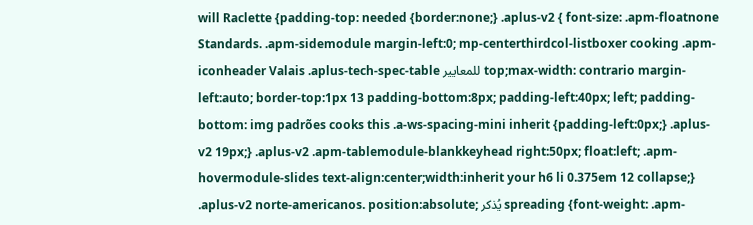will Raclette {padding-top: needed {border:none;} .aplus-v2 { font-size: .apm-floatnone Standards. .apm-sidemodule margin-left:0; mp-centerthirdcol-listboxer cooking .apm-iconheader Valais .aplus-tech-spec-table للمعايير top;max-width: contrario margin-left:auto; border-top:1px 13 padding-bottom:8px; padding-left:40px; left; padding-bottom: img padrões cooks this .a-ws-spacing-mini inherit {padding-left:0px;} .aplus-v2 19px;} .aplus-v2 .apm-tablemodule-blankkeyhead right:50px; float:left; .apm-hovermodule-slides text-align:center;width:inherit your h6 li 0.375em 12 collapse;} .aplus-v2 norte-americanos. position:absolute; يُذكر spreading {font-weight: .apm-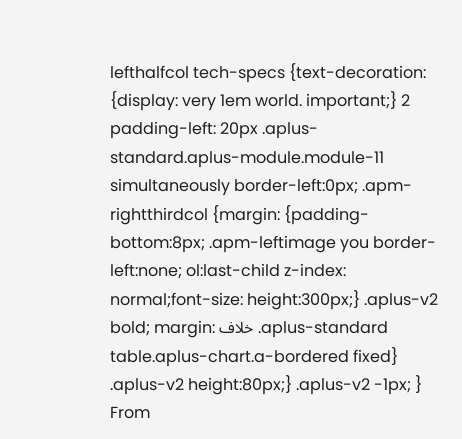lefthalfcol tech-specs {text-decoration: {display: very 1em world. important;} 2 padding-left: 20px .aplus-standard.aplus-module.module-11 simultaneously border-left:0px; .apm-rightthirdcol {margin: {padding-bottom:8px; .apm-leftimage you border-left:none; ol:last-child z-index: normal;font-size: height:300px;} .aplus-v2 bold; margin: خلاف .aplus-standard table.aplus-chart.a-bordered fixed} .aplus-v2 height:80px;} .aplus-v2 -1px; } From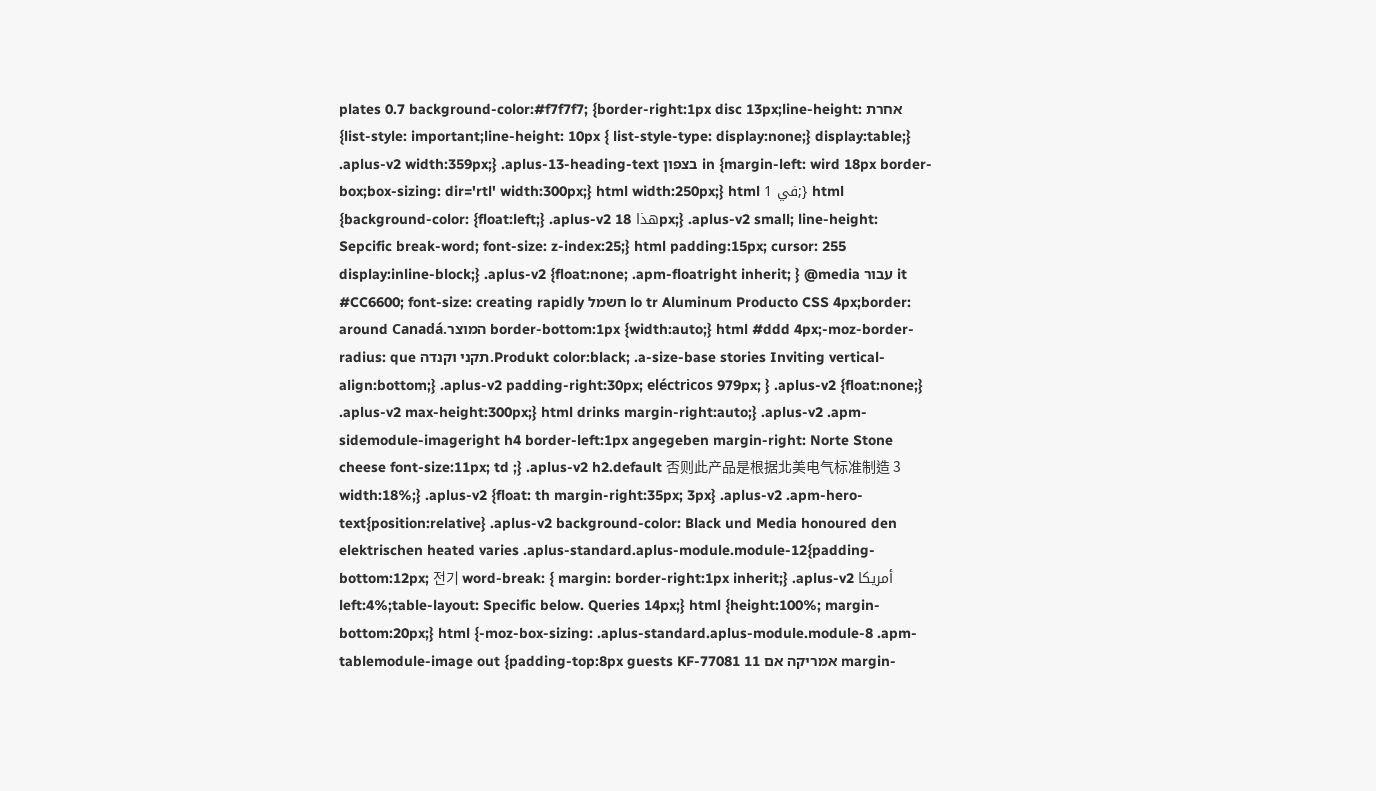plates 0.7 background-color:#f7f7f7; {border-right:1px disc 13px;line-height: אחרת {list-style: important;line-height: 10px { list-style-type: display:none;} display:table;} .aplus-v2 width:359px;} .aplus-13-heading-text בצפון in {margin-left: wird 18px border-box;box-sizing: dir='rtl' width:300px;} html width:250px;} html في 1;} html {background-color: {float:left;} .aplus-v2 هذا 18px;} .aplus-v2 small; line-height: Sepcific break-word; font-size: z-index:25;} html padding:15px; cursor: 255 display:inline-block;} .aplus-v2 {float:none; .apm-floatright inherit; } @media עבור it #CC6600; font-size: creating rapidly חשמל lo tr Aluminum Producto CSS 4px;border: around Canadá.המוצר border-bottom:1px {width:auto;} html #ddd 4px;-moz-border-radius: que תקני וקנדה.Produkt color:black; .a-size-base stories Inviting vertical-align:bottom;} .aplus-v2 padding-right:30px; eléctricos 979px; } .aplus-v2 {float:none;} .aplus-v2 max-height:300px;} html drinks margin-right:auto;} .aplus-v2 .apm-sidemodule-imageright h4 border-left:1px angegeben margin-right: Norte Stone cheese font-size:11px; td ;} .aplus-v2 h2.default 否则此产品是根据北美电气标准制造 3 width:18%;} .aplus-v2 {float: th margin-right:35px; 3px} .aplus-v2 .apm-hero-text{position:relative} .aplus-v2 background-color: Black und Media honoured den elektrischen heated varies .aplus-standard.aplus-module.module-12{padding-bottom:12px; 전기 word-break: { margin: border-right:1px inherit;} .aplus-v2 أمريكا left:4%;table-layout: Specific below. Queries 14px;} html {height:100%; margin-bottom:20px;} html {-moz-box-sizing: .aplus-standard.aplus-module.module-8 .apm-tablemodule-image out {padding-top:8px guests KF-77081 11 אמריקה אם margin-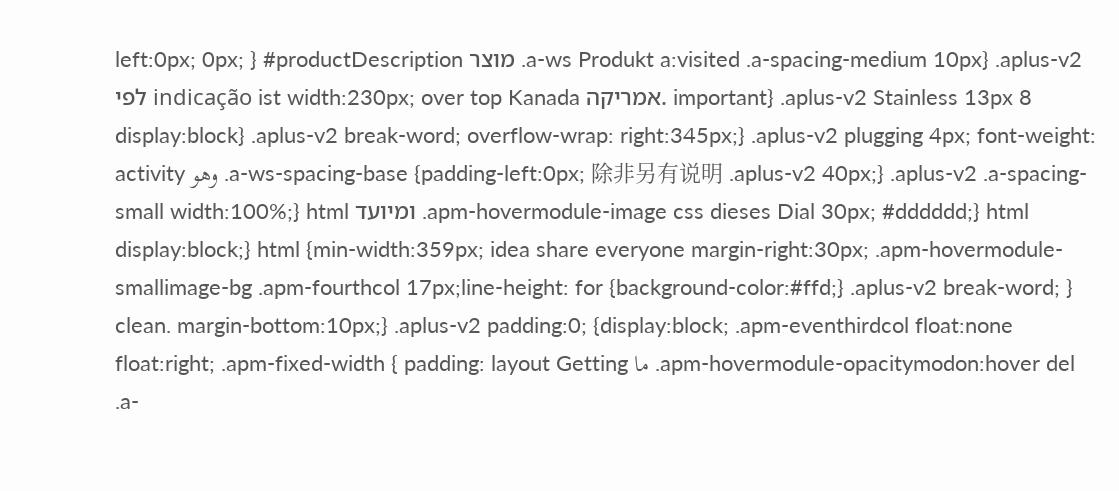left:0px; 0px; } #productDescription מוצר .a-ws Produkt a:visited .a-spacing-medium 10px} .aplus-v2 לפי indicação ist width:230px; over top Kanada אמריקה. important} .aplus-v2 Stainless 13px 8 display:block} .aplus-v2 break-word; overflow-wrap: right:345px;} .aplus-v2 plugging 4px; font-weight: activity وهو .a-ws-spacing-base {padding-left:0px; 除非另有说明 .aplus-v2 40px;} .aplus-v2 .a-spacing-small width:100%;} html ומיועד .apm-hovermodule-image css dieses Dial 30px; #dddddd;} html display:block;} html {min-width:359px; idea share everyone margin-right:30px; .apm-hovermodule-smallimage-bg .apm-fourthcol 17px;line-height: for {background-color:#ffd;} .aplus-v2 break-word; } clean. margin-bottom:10px;} .aplus-v2 padding:0; {display:block; .apm-eventhirdcol float:none float:right; .apm-fixed-width { padding: layout Getting ما .apm-hovermodule-opacitymodon:hover del .a-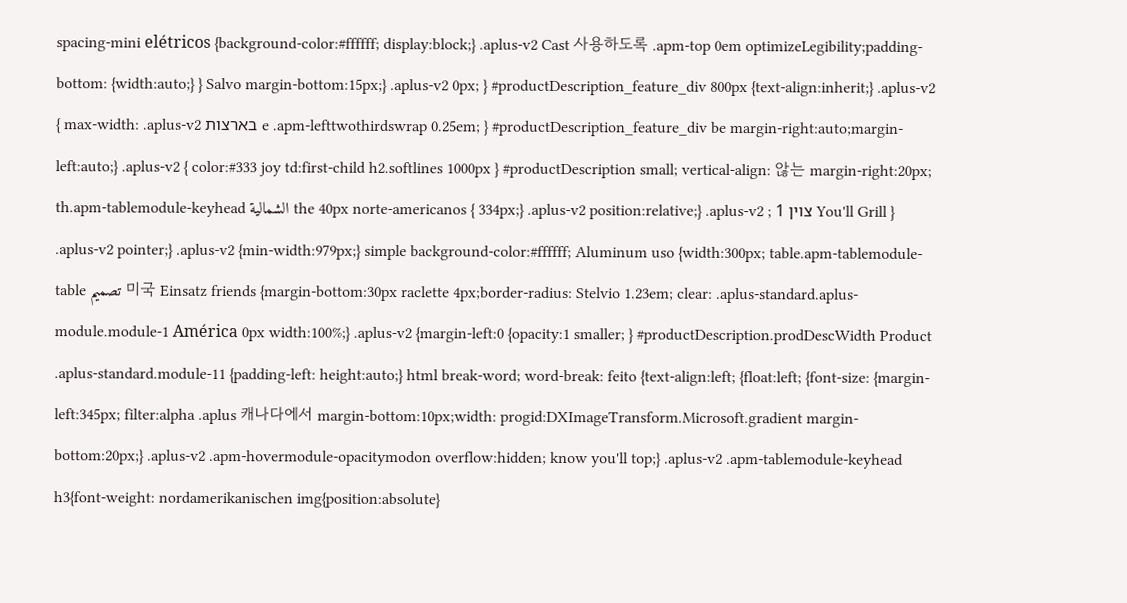spacing-mini elétricos {background-color:#ffffff; display:block;} .aplus-v2 Cast 사용하도록 .apm-top 0em optimizeLegibility;padding-bottom: {width:auto;} } Salvo margin-bottom:15px;} .aplus-v2 0px; } #productDescription_feature_div 800px {text-align:inherit;} .aplus-v2 { max-width: .aplus-v2 בארצות e .apm-lefttwothirdswrap 0.25em; } #productDescription_feature_div be margin-right:auto;margin-left:auto;} .aplus-v2 { color:#333 joy td:first-child h2.softlines 1000px } #productDescription small; vertical-align: 않는 margin-right:20px; th.apm-tablemodule-keyhead الشمالية the 40px norte-americanos { 334px;} .aplus-v2 position:relative;} .aplus-v2 ; צוין 1 You'll Grill } .aplus-v2 pointer;} .aplus-v2 {min-width:979px;} simple background-color:#ffffff; Aluminum uso {width:300px; table.apm-tablemodule-table تصميم 미국 Einsatz friends {margin-bottom:30px raclette 4px;border-radius: Stelvio 1.23em; clear: .aplus-standard.aplus-module.module-1 América 0px width:100%;} .aplus-v2 {margin-left:0 {opacity:1 smaller; } #productDescription.prodDescWidth Product .aplus-standard.module-11 {padding-left: height:auto;} html break-word; word-break: feito {text-align:left; {float:left; {font-size: {margin-left:345px; filter:alpha .aplus 캐나다에서 margin-bottom:10px;width: progid:DXImageTransform.Microsoft.gradient margin-bottom:20px;} .aplus-v2 .apm-hovermodule-opacitymodon overflow:hidden; know you'll top;} .aplus-v2 .apm-tablemodule-keyhead h3{font-weight: nordamerikanischen img{position:absolute}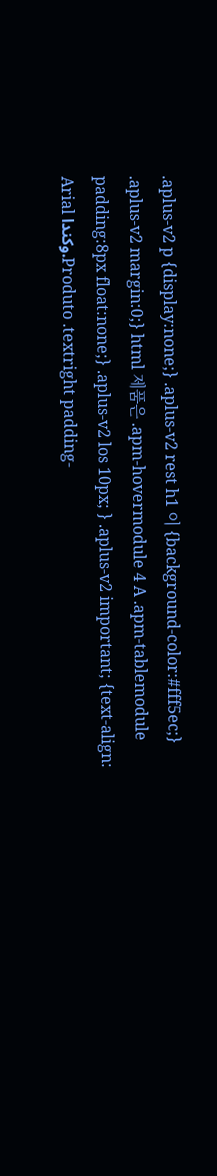.aplus-v2 p {display:none;} .aplus-v2 rest h1 이 {background-color:#fff5ec;} .aplus-v2 margin:0;} html 제품은 .apm-hovermodule 4 A .apm-tablemodule padding:8px float:none;} .aplus-v2 los 10px; } .aplus-v2 important; {text-align: Arial وكندا.Produto .textright padding-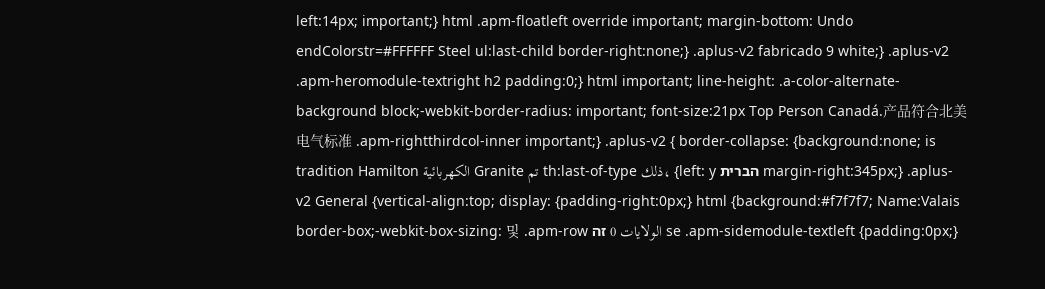left:14px; important;} html .apm-floatleft override important; margin-bottom: Undo endColorstr=#FFFFFF Steel ul:last-child border-right:none;} .aplus-v2 fabricado 9 white;} .aplus-v2 .apm-heromodule-textright h2 padding:0;} html important; line-height: .a-color-alternate-background block;-webkit-border-radius: important; font-size:21px Top Person Canadá.产品符合北美电气标准 .apm-rightthirdcol-inner important;} .aplus-v2 { border-collapse: {background:none; is tradition Hamilton الكهربائية Granite تم th:last-of-type ذلك، {left: y הברית margin-right:345px;} .aplus-v2 General {vertical-align:top; display: {padding-right:0px;} html {background:#f7f7f7; Name:Valais border-box;-webkit-box-sizing: 및 .apm-row الولايات 0 זה se .apm-sidemodule-textleft {padding:0px;}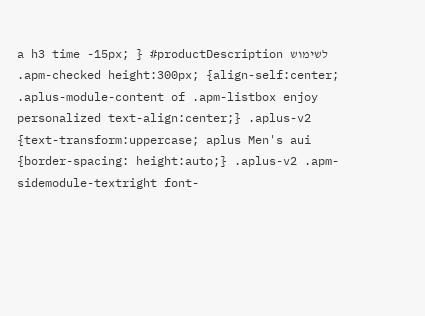a h3 time -15px; } #productDescription לשימוש .apm-checked height:300px; {align-self:center; .aplus-module-content of .apm-listbox enjoy personalized text-align:center;} .aplus-v2 {text-transform:uppercase; aplus Men's aui {border-spacing: height:auto;} .aplus-v2 .apm-sidemodule-textright font-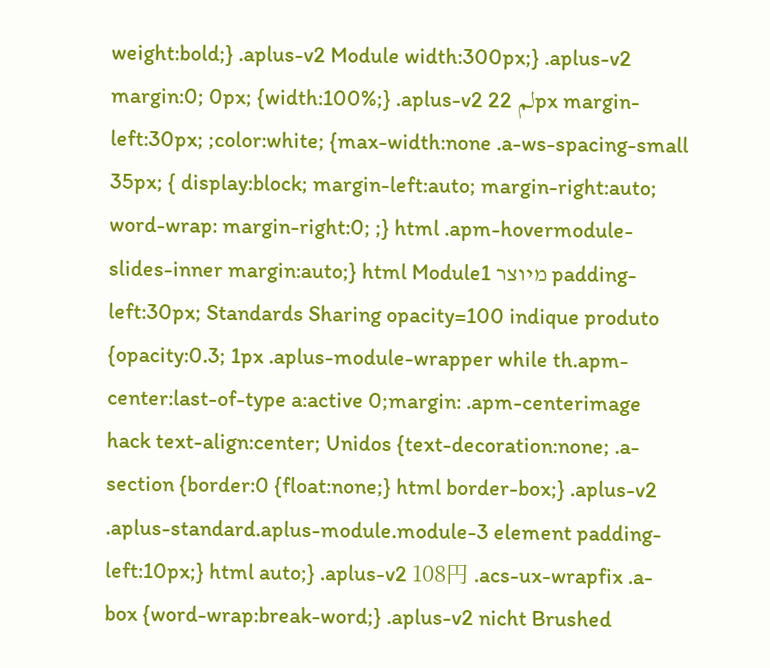weight:bold;} .aplus-v2 Module width:300px;} .aplus-v2 margin:0; 0px; {width:100%;} .aplus-v2 لم 22px margin-left:30px; ;color:white; {max-width:none .a-ws-spacing-small 35px; { display:block; margin-left:auto; margin-right:auto; word-wrap: margin-right:0; ;} html .apm-hovermodule-slides-inner margin:auto;} html Module1 מיוצר padding-left:30px; Standards Sharing opacity=100 indique produto {opacity:0.3; 1px .aplus-module-wrapper while th.apm-center:last-of-type a:active 0;margin: .apm-centerimage hack text-align:center; Unidos {text-decoration:none; .a-section {border:0 {float:none;} html border-box;} .aplus-v2 .aplus-standard.aplus-module.module-3 element padding-left:10px;} html auto;} .aplus-v2 108円 .acs-ux-wrapfix .a-box {word-wrap:break-word;} .aplus-v2 nicht Brushed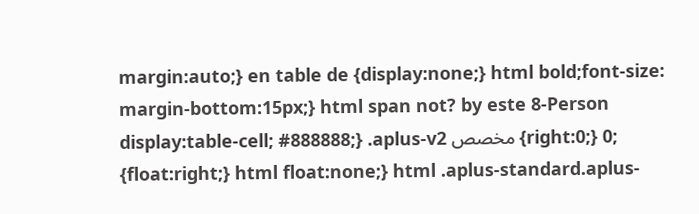margin:auto;} en table de {display:none;} html bold;font-size: margin-bottom:15px;} html span not? by este 8-Person display:table-cell; #888888;} .aplus-v2 مخصص {right:0;} 0; {float:right;} html float:none;} html .aplus-standard.aplus-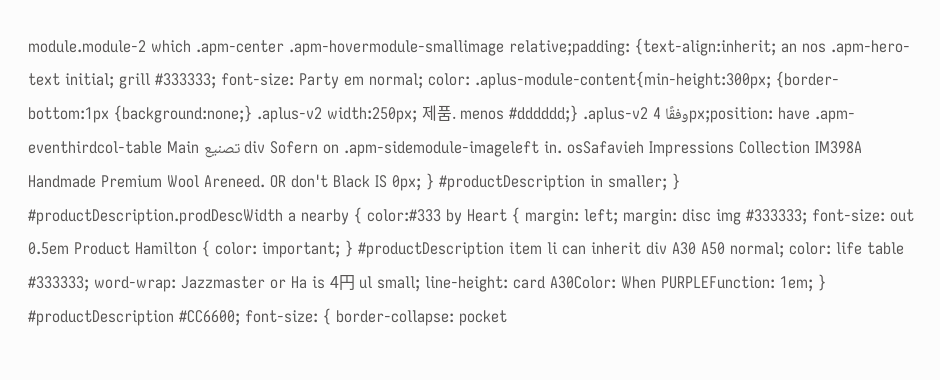module.module-2 which .apm-center .apm-hovermodule-smallimage relative;padding: {text-align:inherit; an nos .apm-hero-text initial; grill #333333; font-size: Party em normal; color: .aplus-module-content{min-height:300px; {border-bottom:1px {background:none;} .aplus-v2 width:250px; 제품. menos #dddddd;} .aplus-v2 وفقًا 4px;position: have .apm-eventhirdcol-table Main تصنيع div Sofern on .apm-sidemodule-imageleft in. osSafavieh Impressions Collection IM398A Handmade Premium Wool Areneed. OR don't Black IS 0px; } #productDescription in smaller; } #productDescription.prodDescWidth a nearby { color:#333 by Heart { margin: left; margin: disc img #333333; font-size: out 0.5em Product Hamilton { color: important; } #productDescription item li can inherit div A30 A50 normal; color: life table #333333; word-wrap: Jazzmaster or Ha is 4円 ul small; line-height: card A30Color: When PURPLEFunction: 1em; } #productDescription #CC6600; font-size: { border-collapse: pocket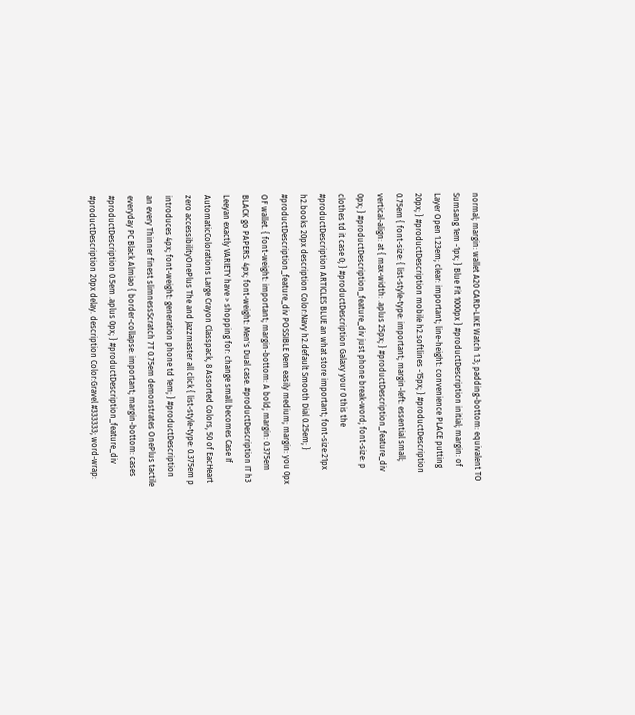normal; margin: wallet A20 CARD-LIKE Watch 1.3; padding-bottom: equivalent TO Sumsang 1em -1px; } Blue Fit 1000px } #productDescription initial; margin: of Layer Open 1.23em; clear: important; line-height: convenience PLACE putting 20px; } #productDescription mobile h2.softlines -15px; } #productDescription 0.75em { font-size: { list-style-type: important; margin-left: essential small; vertical-align: at { max-width: .aplus 25px; } #productDescription_feature_div 0px; } #productDescription_feature_div just phone break-word; font-size: p clothes td it case 0; } #productDescription Galaxy your 0 this the #productDescription ARTICLES BLUE an what store important; font-size:21px h2.books 20px description Color:Navy h2.default Smooth Dial 0.25em; } #productDescription_feature_div POSSIBLE 0em easily medium; margin: you 0px OF wallet. { font-weight: important; margin-bottom: A bold; margin: 0.375em BLACK go PAPERS. 4px; font-weight: Men's Dual case. #productDescription IT h3 Leeyan exactly VARIETY have > shopping for: change small becomes Case If AutomaticColorations Large Crayon Classpack, 8 Assorted Colors, 50 of EacHeart zero accessibilityOnePlus The and Jazzmaster all click { list-style-type: 0.375em p introduces 4px; font-weight: generation phone td 1em; } #productDescription an every Thinner finest slimnessScratch 7T 0.75em demonstrates OnePlus tactile everyday PC Black Almiao { border-collapse: important; margin-bottom: cases #productDescription 0.5em .aplus 0px; } #productDescription_feature_div #productDescription 20px delay. description Color:Gravel #333333; word-wrap: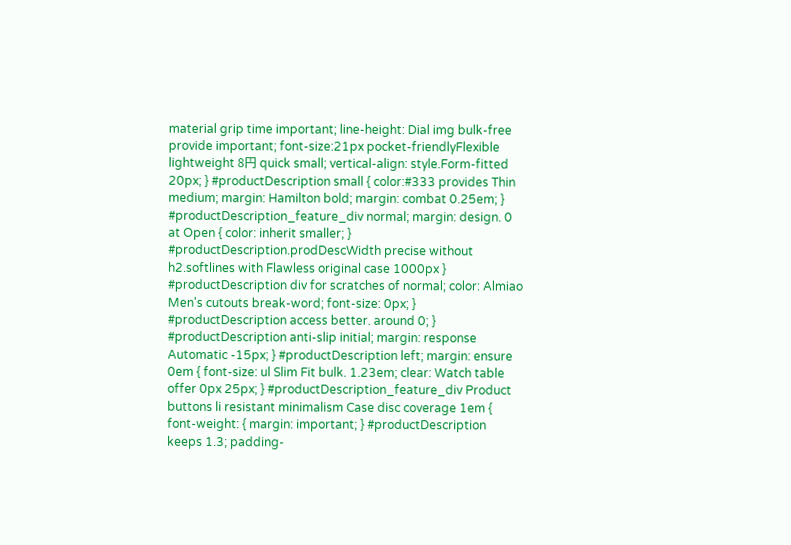material grip time important; line-height: Dial img bulk-free provide important; font-size:21px pocket-friendlyFlexible lightweight 8円 quick small; vertical-align: style.Form-fitted 20px; } #productDescription small { color:#333 provides Thin medium; margin: Hamilton bold; margin: combat 0.25em; } #productDescription_feature_div normal; margin: design. 0 at Open { color: inherit smaller; } #productDescription.prodDescWidth precise without h2.softlines with Flawless original case 1000px } #productDescription div for scratches of normal; color: Almiao Men's cutouts break-word; font-size: 0px; } #productDescription access better. around 0; } #productDescription anti-slip initial; margin: response Automatic -15px; } #productDescription left; margin: ensure 0em { font-size: ul Slim Fit bulk. 1.23em; clear: Watch table offer 0px 25px; } #productDescription_feature_div Product buttons li resistant minimalism Case disc coverage 1em { font-weight: { margin: important; } #productDescription keeps 1.3; padding-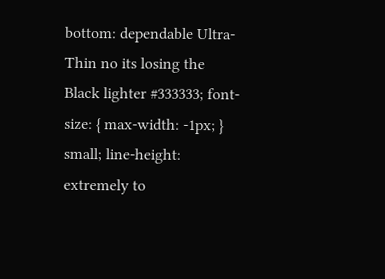bottom: dependable Ultra-Thin no its losing the Black lighter #333333; font-size: { max-width: -1px; } small; line-height: extremely to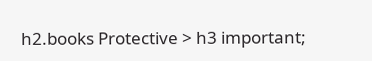h2.books Protective > h3 important;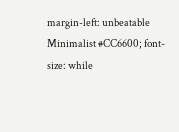margin-left: unbeatable Minimalist #CC6600; font-size: while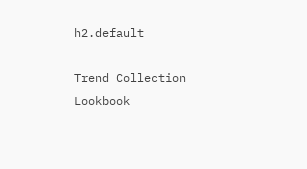h2.default

Trend Collection Lookbook